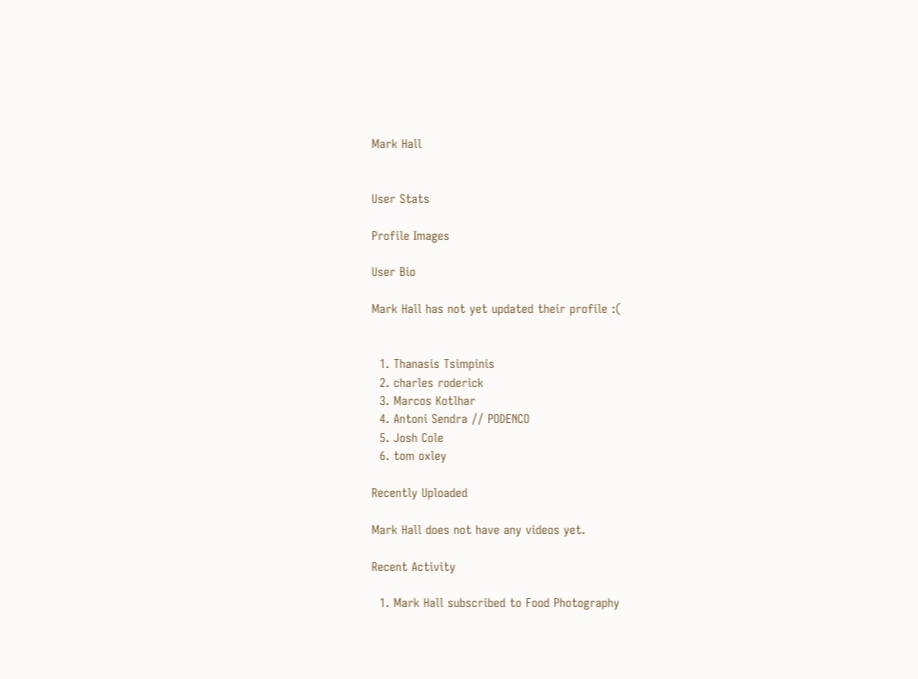Mark Hall


User Stats

Profile Images

User Bio

Mark Hall has not yet updated their profile :(


  1. Thanasis Tsimpinis
  2. charles roderick
  3. Marcos Kotlhar
  4. Antoni Sendra // PODENCO
  5. Josh Cole
  6. tom oxley

Recently Uploaded

Mark Hall does not have any videos yet.

Recent Activity

  1. Mark Hall subscribed to Food Photography